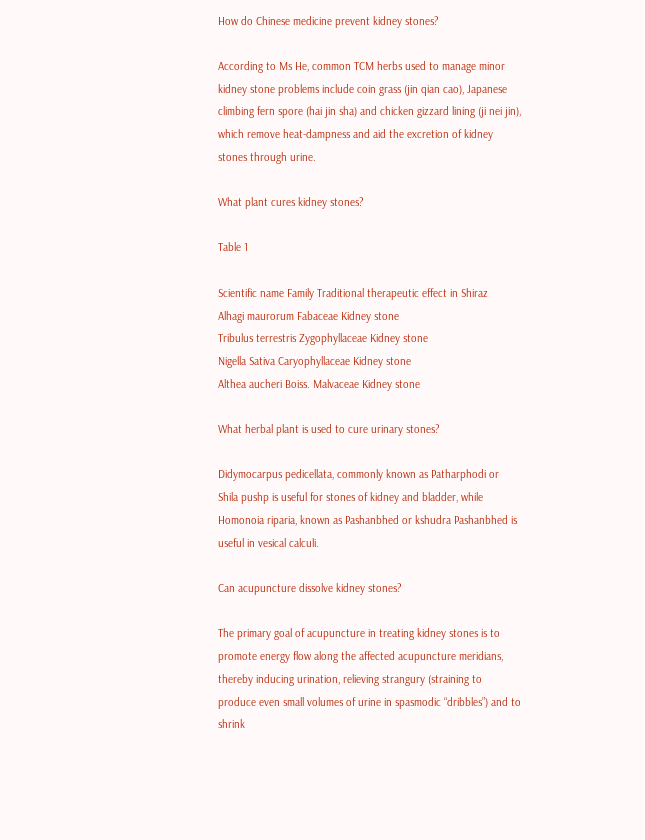How do Chinese medicine prevent kidney stones?

According to Ms He, common TCM herbs used to manage minor kidney stone problems include coin grass (jin qian cao), Japanese climbing fern spore (hai jin sha) and chicken gizzard lining (ji nei jin), which remove heat-dampness and aid the excretion of kidney stones through urine.

What plant cures kidney stones?

Table 1

Scientific name Family Traditional therapeutic effect in Shiraz
Alhagi maurorum Fabaceae Kidney stone
Tribulus terrestris Zygophyllaceae Kidney stone
Nigella Sativa Caryophyllaceae Kidney stone
Althea aucheri Boiss. Malvaceae Kidney stone

What herbal plant is used to cure urinary stones?

Didymocarpus pedicellata, commonly known as Patharphodi or Shila pushp is useful for stones of kidney and bladder, while Homonoia riparia, known as Pashanbhed or kshudra Pashanbhed is useful in vesical calculi.

Can acupuncture dissolve kidney stones?

The primary goal of acupuncture in treating kidney stones is to promote energy flow along the affected acupuncture meridians, thereby inducing urination, relieving strangury (straining to produce even small volumes of urine in spasmodic “dribbles”) and to shrink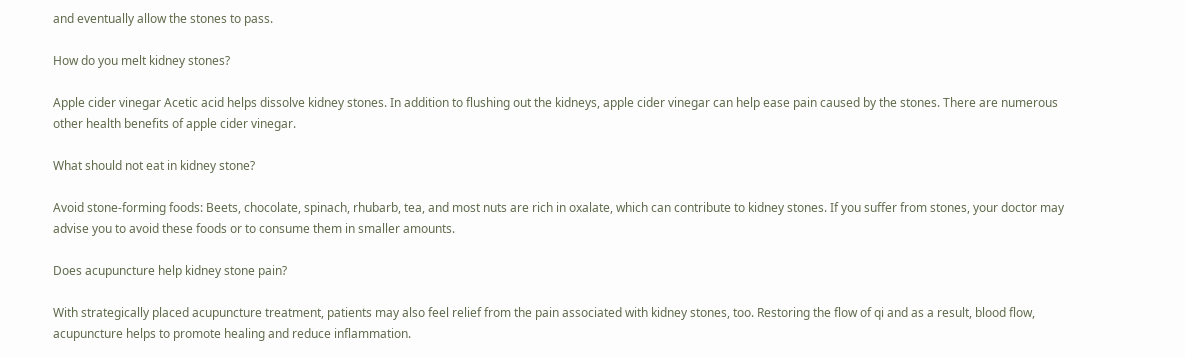and eventually allow the stones to pass.

How do you melt kidney stones?

Apple cider vinegar Acetic acid helps dissolve kidney stones. In addition to flushing out the kidneys, apple cider vinegar can help ease pain caused by the stones. There are numerous other health benefits of apple cider vinegar.

What should not eat in kidney stone?

Avoid stone-forming foods: Beets, chocolate, spinach, rhubarb, tea, and most nuts are rich in oxalate, which can contribute to kidney stones. If you suffer from stones, your doctor may advise you to avoid these foods or to consume them in smaller amounts.

Does acupuncture help kidney stone pain?

With strategically placed acupuncture treatment, patients may also feel relief from the pain associated with kidney stones, too. Restoring the flow of qi and as a result, blood flow, acupuncture helps to promote healing and reduce inflammation.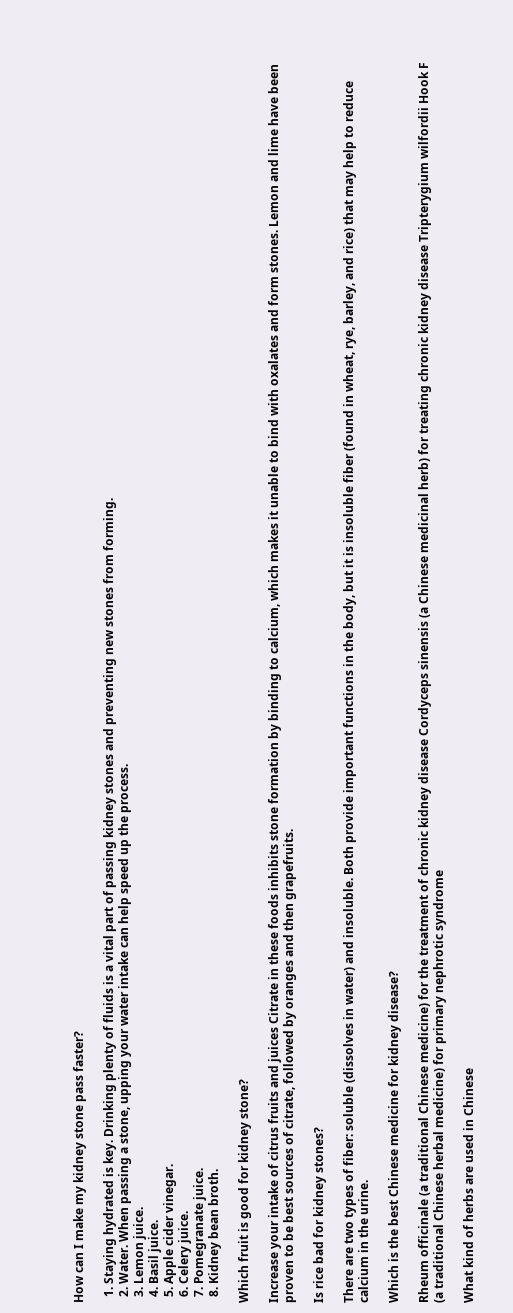How can I make my kidney stone pass faster?

  1. Staying hydrated is key. Drinking plenty of fluids is a vital part of passing kidney stones and preventing new stones from forming.
  2. Water. When passing a stone, upping your water intake can help speed up the process.
  3. Lemon juice.
  4. Basil juice.
  5. Apple cider vinegar.
  6. Celery juice.
  7. Pomegranate juice.
  8. Kidney bean broth.

Which fruit is good for kidney stone?

Increase your intake of citrus fruits and juices Citrate in these foods inhibits stone formation by binding to calcium, which makes it unable to bind with oxalates and form stones. Lemon and lime have been proven to be best sources of citrate, followed by oranges and then grapefruits.

Is rice bad for kidney stones?

There are two types of fiber: soluble (dissolves in water) and insoluble. Both provide important functions in the body, but it is insoluble fiber (found in wheat, rye, barley, and rice) that may help to reduce calcium in the urine.

Which is the best Chinese medicine for kidney disease?

Rheum officinale (a traditional Chinese medicine) for the treatment of chronic kidney disease Cordyceps sinensis (a Chinese medicinal herb) for treating chronic kidney disease Tripterygium wilfordii Hook F (a traditional Chinese herbal medicine) for primary nephrotic syndrome

What kind of herbs are used in Chinese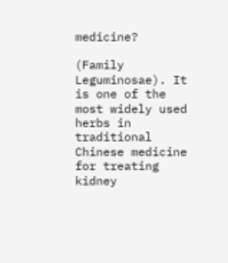medicine?

(Family Leguminosae). It is one of the most widely used herbs in traditional Chinese medicine for treating kidney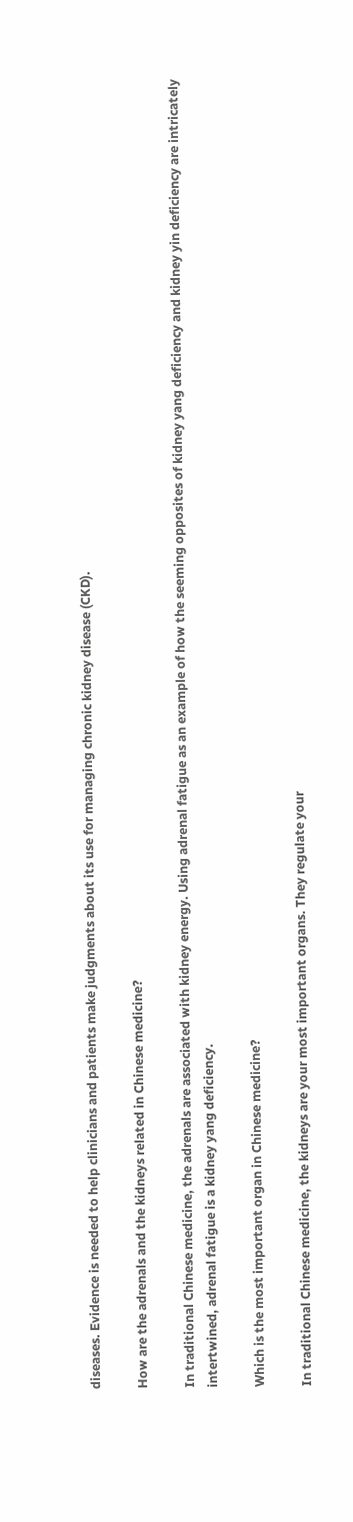diseases. Evidence is needed to help clinicians and patients make judgments about its use for managing chronic kidney disease (CKD).

How are the adrenals and the kidneys related in Chinese medicine?

In traditional Chinese medicine, the adrenals are associated with kidney energy. Using adrenal fatigue as an example of how the seeming opposites of kidney yang deficiency and kidney yin deficiency are intricately intertwined, adrenal fatigue is a kidney yang deficiency.

Which is the most important organ in Chinese medicine?

In traditional Chinese medicine, the kidneys are your most important organs. They regulate your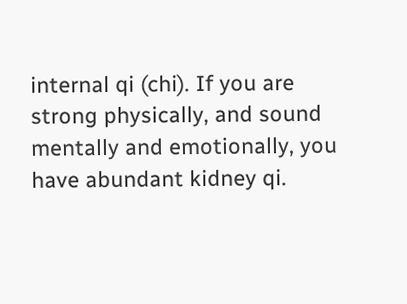internal qi (chi). If you are strong physically, and sound mentally and emotionally, you have abundant kidney qi.